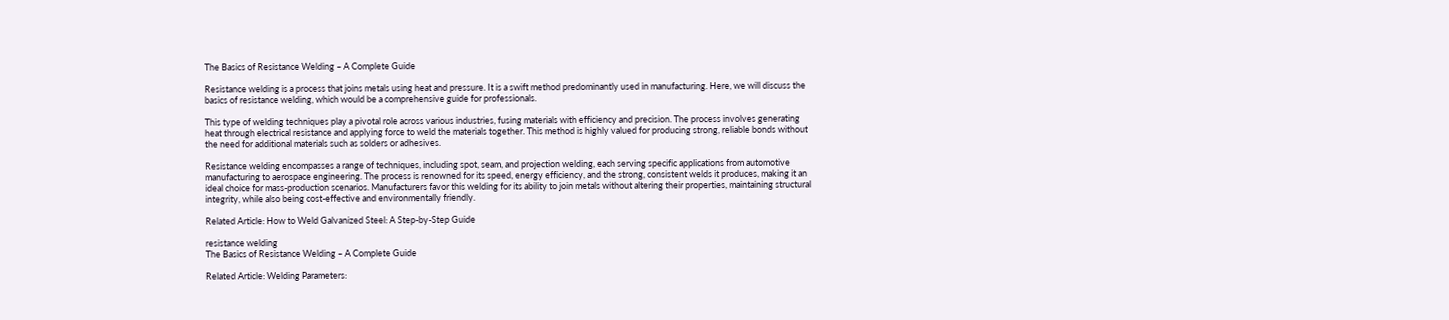The Basics of Resistance Welding – A Complete Guide

Resistance welding is a process that joins metals using heat and pressure. It is a swift method predominantly used in manufacturing. Here, we will discuss the basics of resistance welding, which would be a comprehensive guide for professionals.

This type of welding techniques play a pivotal role across various industries, fusing materials with efficiency and precision. The process involves generating heat through electrical resistance and applying force to weld the materials together. This method is highly valued for producing strong, reliable bonds without the need for additional materials such as solders or adhesives.

Resistance welding encompasses a range of techniques, including spot, seam, and projection welding, each serving specific applications from automotive manufacturing to aerospace engineering. The process is renowned for its speed, energy efficiency, and the strong, consistent welds it produces, making it an ideal choice for mass-production scenarios. Manufacturers favor this welding for its ability to join metals without altering their properties, maintaining structural integrity, while also being cost-effective and environmentally friendly.

Related Article: How to Weld Galvanized Steel: A Step-by-Step Guide

resistance welding
The Basics of Resistance Welding – A Complete Guide

Related Article: Welding Parameters: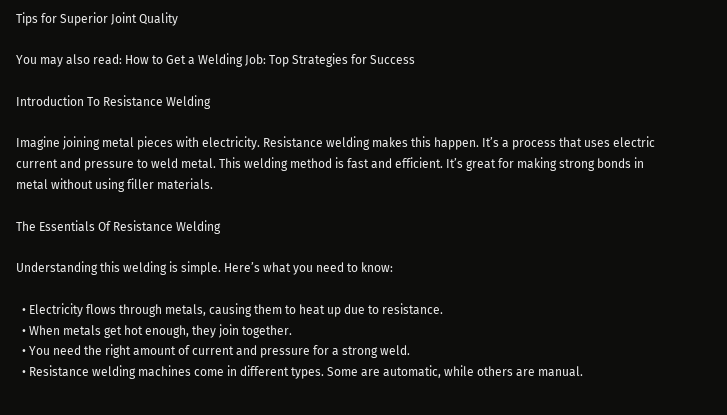Tips for Superior Joint Quality

You may also read: How to Get a Welding Job: Top Strategies for Success

Introduction To Resistance Welding

Imagine joining metal pieces with electricity. Resistance welding makes this happen. It’s a process that uses electric current and pressure to weld metal. This welding method is fast and efficient. It’s great for making strong bonds in metal without using filler materials.

The Essentials Of Resistance Welding

Understanding this welding is simple. Here’s what you need to know:

  • Electricity flows through metals, causing them to heat up due to resistance.
  • When metals get hot enough, they join together.
  • You need the right amount of current and pressure for a strong weld.
  • Resistance welding machines come in different types. Some are automatic, while others are manual.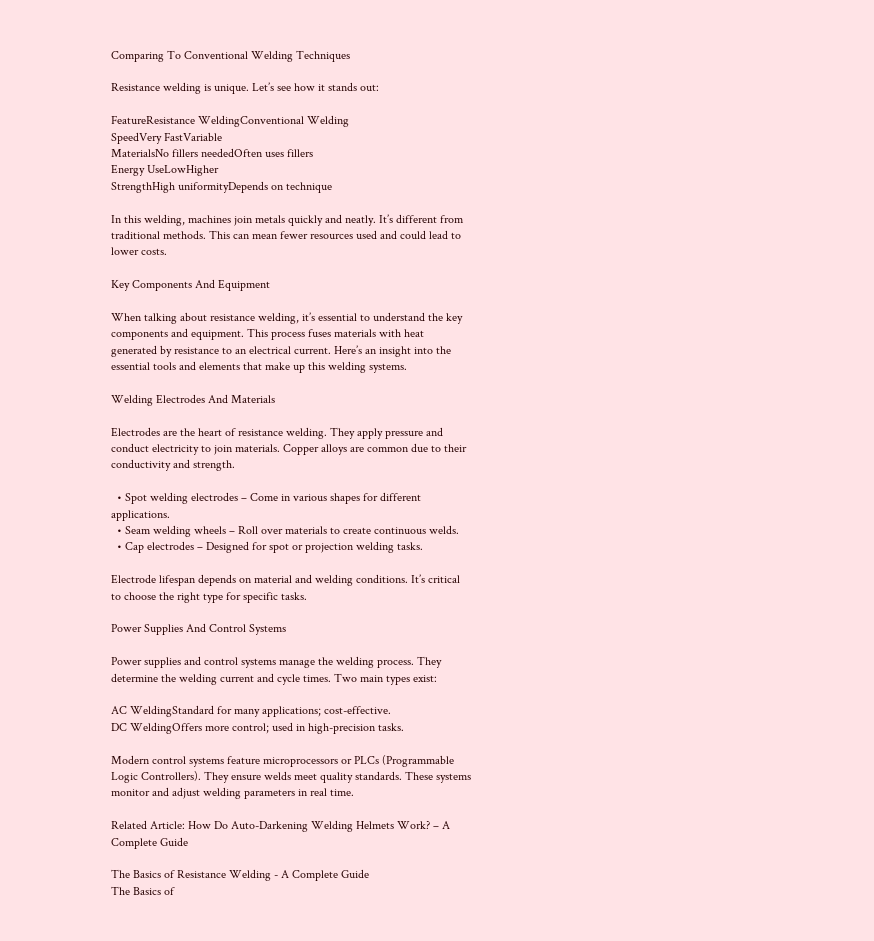Comparing To Conventional Welding Techniques

Resistance welding is unique. Let’s see how it stands out:

FeatureResistance WeldingConventional Welding
SpeedVery FastVariable
MaterialsNo fillers neededOften uses fillers
Energy UseLowHigher
StrengthHigh uniformityDepends on technique

In this welding, machines join metals quickly and neatly. It’s different from traditional methods. This can mean fewer resources used and could lead to lower costs.

Key Components And Equipment

When talking about resistance welding, it’s essential to understand the key components and equipment. This process fuses materials with heat generated by resistance to an electrical current. Here’s an insight into the essential tools and elements that make up this welding systems.

Welding Electrodes And Materials

Electrodes are the heart of resistance welding. They apply pressure and conduct electricity to join materials. Copper alloys are common due to their conductivity and strength.

  • Spot welding electrodes – Come in various shapes for different applications.
  • Seam welding wheels – Roll over materials to create continuous welds.
  • Cap electrodes – Designed for spot or projection welding tasks.

Electrode lifespan depends on material and welding conditions. It’s critical to choose the right type for specific tasks.

Power Supplies And Control Systems

Power supplies and control systems manage the welding process. They determine the welding current and cycle times. Two main types exist:

AC WeldingStandard for many applications; cost-effective.
DC WeldingOffers more control; used in high-precision tasks.

Modern control systems feature microprocessors or PLCs (Programmable Logic Controllers). They ensure welds meet quality standards. These systems monitor and adjust welding parameters in real time.

Related Article: How Do Auto-Darkening Welding Helmets Work? – A Complete Guide

The Basics of Resistance Welding - A Complete Guide
The Basics of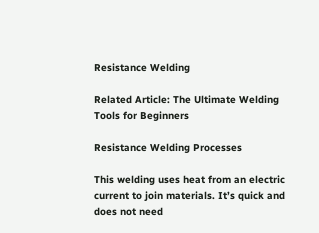Resistance Welding

Related Article: The Ultimate Welding Tools for Beginners

Resistance Welding Processes

This welding uses heat from an electric current to join materials. It’s quick and does not need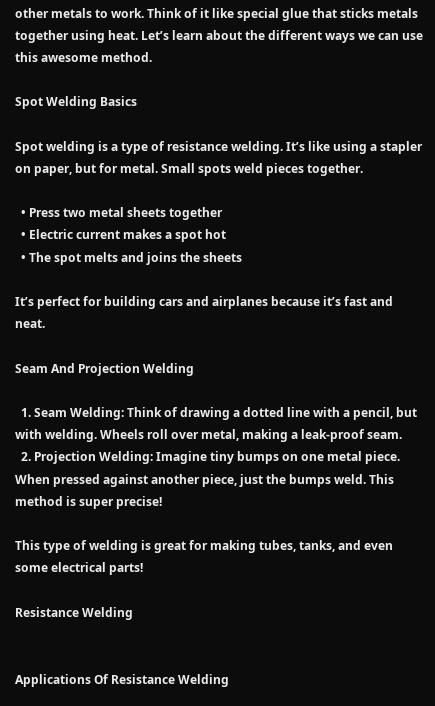other metals to work. Think of it like special glue that sticks metals together using heat. Let’s learn about the different ways we can use this awesome method.

Spot Welding Basics

Spot welding is a type of resistance welding. It’s like using a stapler on paper, but for metal. Small spots weld pieces together.

  • Press two metal sheets together
  • Electric current makes a spot hot
  • The spot melts and joins the sheets

It’s perfect for building cars and airplanes because it’s fast and neat.

Seam And Projection Welding

  1. Seam Welding: Think of drawing a dotted line with a pencil, but with welding. Wheels roll over metal, making a leak-proof seam.
  2. Projection Welding: Imagine tiny bumps on one metal piece. When pressed against another piece, just the bumps weld. This method is super precise!

This type of welding is great for making tubes, tanks, and even some electrical parts!

Resistance Welding


Applications Of Resistance Welding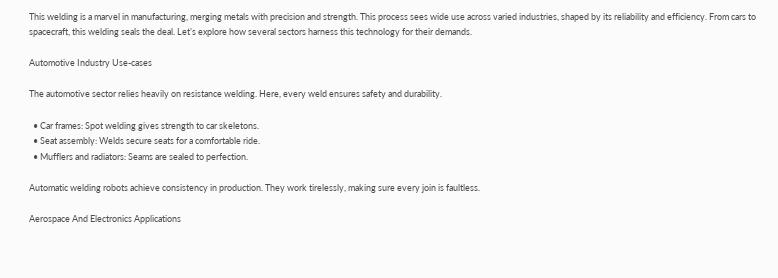This welding is a marvel in manufacturing, merging metals with precision and strength. This process sees wide use across varied industries, shaped by its reliability and efficiency. From cars to spacecraft, this welding seals the deal. Let’s explore how several sectors harness this technology for their demands.

Automotive Industry Use-cases

The automotive sector relies heavily on resistance welding. Here, every weld ensures safety and durability.

  • Car frames: Spot welding gives strength to car skeletons.
  • Seat assembly: Welds secure seats for a comfortable ride.
  • Mufflers and radiators: Seams are sealed to perfection.

Automatic welding robots achieve consistency in production. They work tirelessly, making sure every join is faultless.

Aerospace And Electronics Applications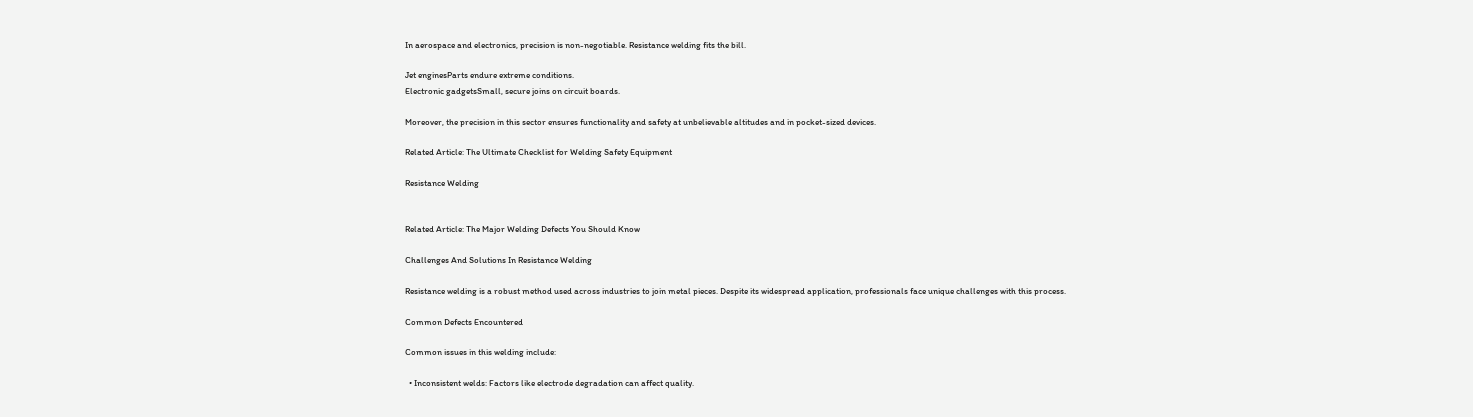In aerospace and electronics, precision is non-negotiable. Resistance welding fits the bill.

Jet enginesParts endure extreme conditions.
Electronic gadgetsSmall, secure joins on circuit boards.

Moreover, the precision in this sector ensures functionality and safety at unbelievable altitudes and in pocket-sized devices.

Related Article: The Ultimate Checklist for Welding Safety Equipment

Resistance Welding


Related Article: The Major Welding Defects You Should Know

Challenges And Solutions In Resistance Welding

Resistance welding is a robust method used across industries to join metal pieces. Despite its widespread application, professionals face unique challenges with this process.

Common Defects Encountered

Common issues in this welding include:

  • Inconsistent welds: Factors like electrode degradation can affect quality.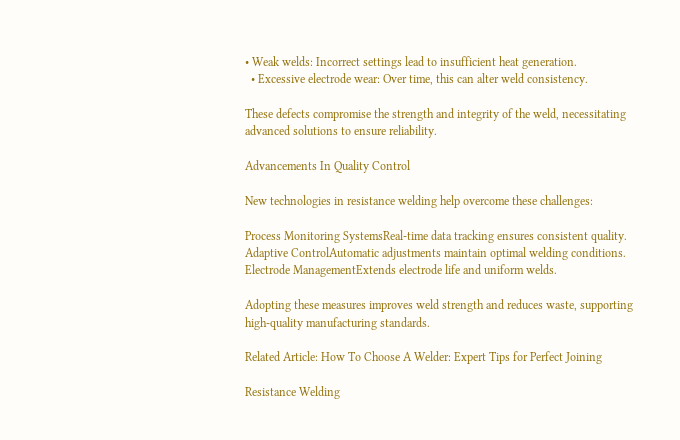• Weak welds: Incorrect settings lead to insufficient heat generation.
  • Excessive electrode wear: Over time, this can alter weld consistency.

These defects compromise the strength and integrity of the weld, necessitating advanced solutions to ensure reliability.

Advancements In Quality Control

New technologies in resistance welding help overcome these challenges:

Process Monitoring SystemsReal-time data tracking ensures consistent quality.
Adaptive ControlAutomatic adjustments maintain optimal welding conditions.
Electrode ManagementExtends electrode life and uniform welds.

Adopting these measures improves weld strength and reduces waste, supporting high-quality manufacturing standards.

Related Article: How To Choose A Welder: Expert Tips for Perfect Joining

Resistance Welding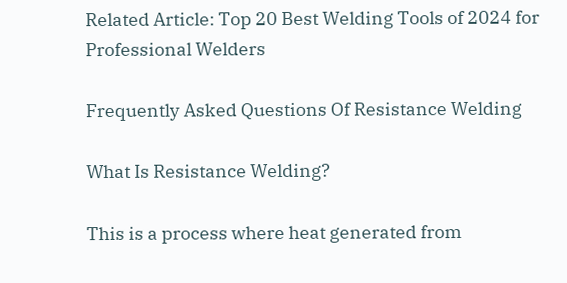Related Article: Top 20 Best Welding Tools of 2024 for Professional Welders

Frequently Asked Questions Of Resistance Welding

What Is Resistance Welding?

This is a process where heat generated from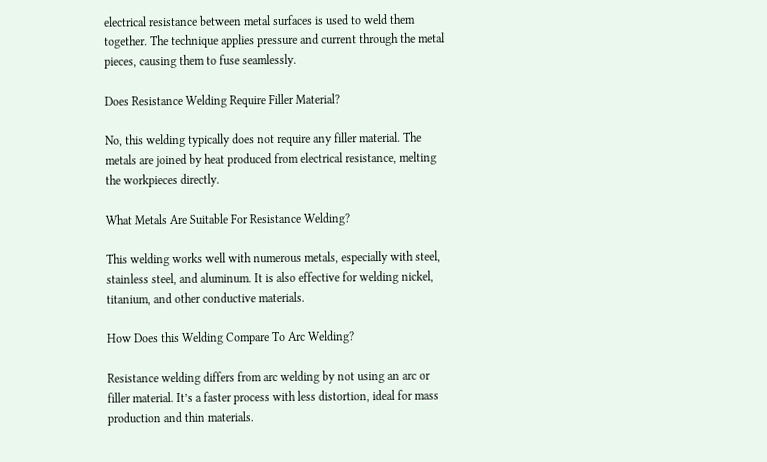electrical resistance between metal surfaces is used to weld them together. The technique applies pressure and current through the metal pieces, causing them to fuse seamlessly.

Does Resistance Welding Require Filler Material?

No, this welding typically does not require any filler material. The metals are joined by heat produced from electrical resistance, melting the workpieces directly.

What Metals Are Suitable For Resistance Welding?

This welding works well with numerous metals, especially with steel, stainless steel, and aluminum. It is also effective for welding nickel, titanium, and other conductive materials.

How Does this Welding Compare To Arc Welding?

Resistance welding differs from arc welding by not using an arc or filler material. It’s a faster process with less distortion, ideal for mass production and thin materials.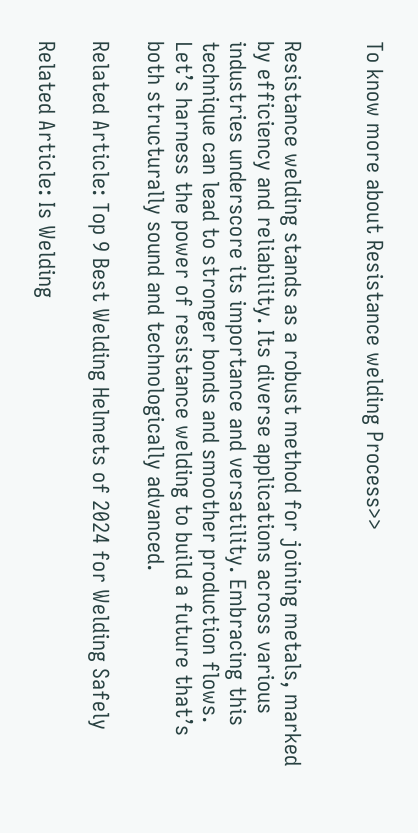To know more about Resistance welding Process>>


Resistance welding stands as a robust method for joining metals, marked by efficiency and reliability. Its diverse applications across various industries underscore its importance and versatility. Embracing this technique can lead to stronger bonds and smoother production flows. Let’s harness the power of resistance welding to build a future that’s both structurally sound and technologically advanced.

Related Article: Top 9 Best Welding Helmets of 2024 for Welding Safely

Related Article: Is Welding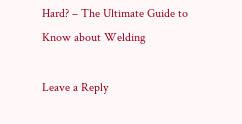Hard? – The Ultimate Guide to Know about Welding

Leave a Reply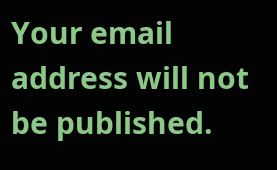Your email address will not be published.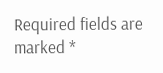Required fields are marked *